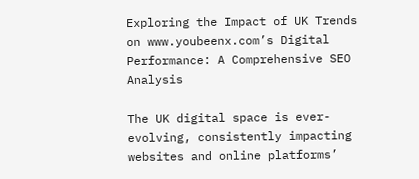Exploring the Impact of UK Trends on www.youbeenx.com’s Digital Performance: A Comprehensive SEO Analysis

The UK digital space is ever-evolving, consistently impacting websites and online platforms’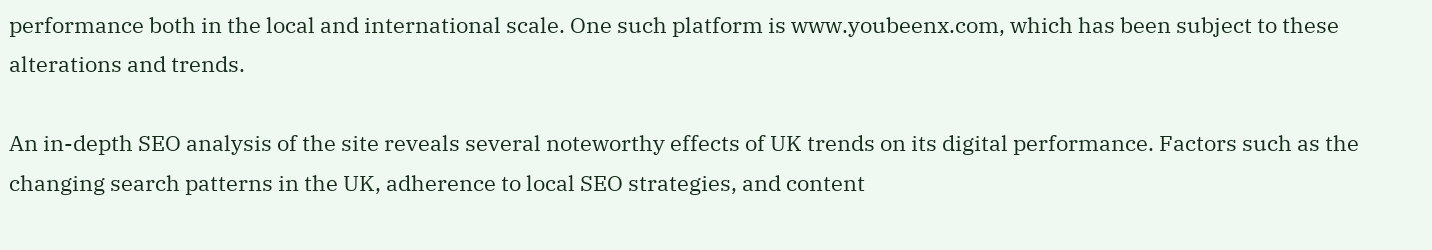performance both in the local and international scale. One such platform is www.youbeenx.com, which has been subject to these alterations and trends.

An in-depth SEO analysis of the site reveals several noteworthy effects of UK trends on its digital performance. Factors such as the changing search patterns in the UK, adherence to local SEO strategies, and content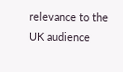relevance to the UK audience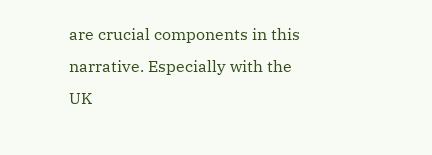are crucial components in this narrative. Especially with the UK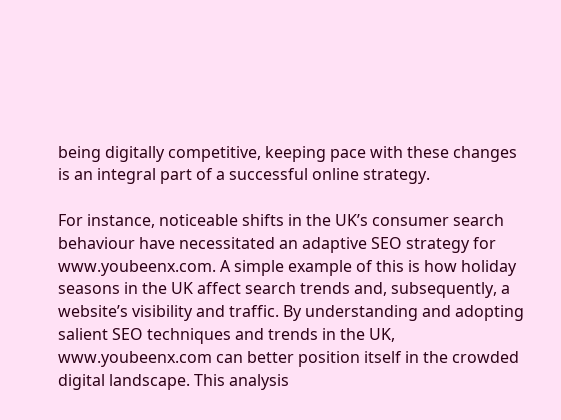being digitally competitive, keeping pace with these changes is an integral part of a successful online strategy.

For instance, noticeable shifts in the UK’s consumer search behaviour have necessitated an adaptive SEO strategy for www.youbeenx.com. A simple example of this is how holiday seasons in the UK affect search trends and, subsequently, a website’s visibility and traffic. By understanding and adopting salient SEO techniques and trends in the UK, www.youbeenx.com can better position itself in the crowded digital landscape. This analysis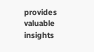provides valuable insights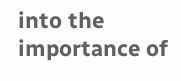into the importance of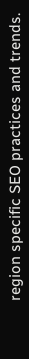region specific SEO practices and trends.